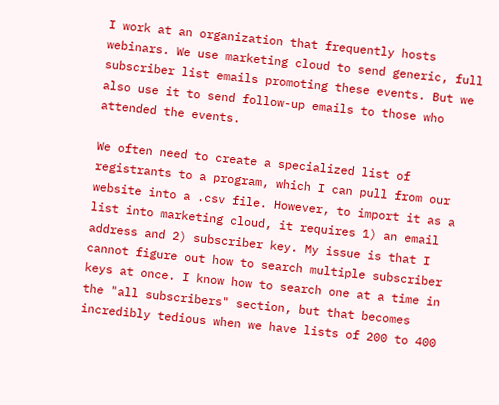I work at an organization that frequently hosts webinars. We use marketing cloud to send generic, full subscriber list emails promoting these events. But we also use it to send follow-up emails to those who attended the events.

We often need to create a specialized list of registrants to a program, which I can pull from our website into a .csv file. However, to import it as a list into marketing cloud, it requires 1) an email address and 2) subscriber key. My issue is that I cannot figure out how to search multiple subscriber keys at once. I know how to search one at a time in the "all subscribers" section, but that becomes incredibly tedious when we have lists of 200 to 400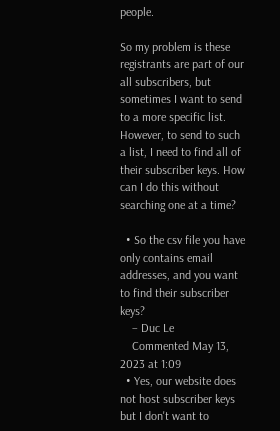people.

So my problem is these registrants are part of our all subscribers, but sometimes I want to send to a more specific list. However, to send to such a list, I need to find all of their subscriber keys. How can I do this without searching one at a time?

  • So the csv file you have only contains email addresses, and you want to find their subscriber keys?
    – Duc Le
    Commented May 13, 2023 at 1:09
  • Yes, our website does not host subscriber keys but I don't want to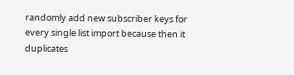randomly add new subscriber keys for every single list import because then it duplicates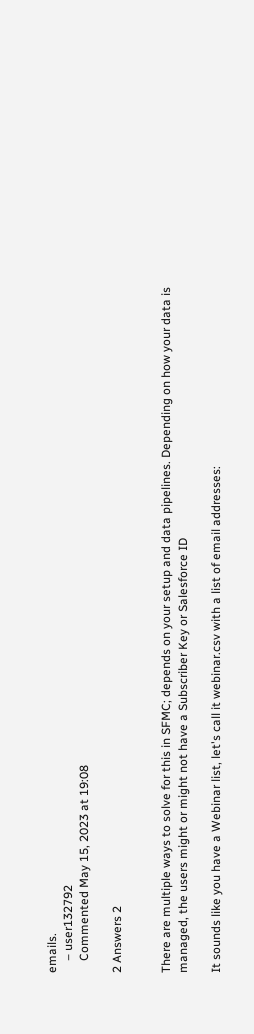emails.
    – user132792
    Commented May 15, 2023 at 19:08

2 Answers 2


There are multiple ways to solve for this in SFMC; depends on your setup and data pipelines. Depending on how your data is managed, the users might or might not have a Subscriber Key or Salesforce ID

It sounds like you have a Webinar list, let's call it webinar.csv with a list of email addresses: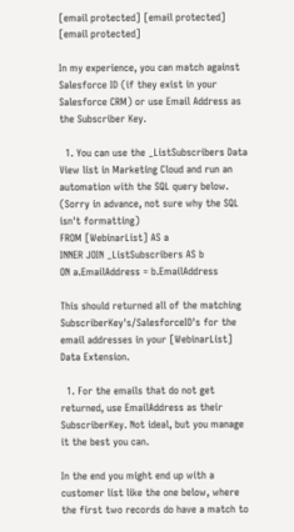[email protected] [email protected] [email protected]

In my experience, you can match against Salesforce ID (if they exist in your Salesforce CRM) or use Email Address as the Subscriber Key.

  1. You can use the _ListSubscribers Data View list in Marketing Cloud and run an automation with the SQL query below. (Sorry in advance, not sure why the SQL isn't formatting)
FROM [WebinarList] AS a
INNER JOIN _ListSubscribers AS b
ON a.EmailAddress = b.EmailAddress

This should returned all of the matching SubscriberKey's/SalesforceID's for the email addresses in your [WebinarList] Data Extension.

  1. For the emails that do not get returned, use EmailAddress as their SubscriberKey. Not ideal, but you manage it the best you can.

In the end you might end up with a customer list like the one below, where the first two records do have a match to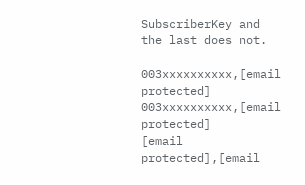SubscriberKey and the last does not.

003xxxxxxxxxx,[email protected]
003xxxxxxxxxx,[email protected]
[email protected],[email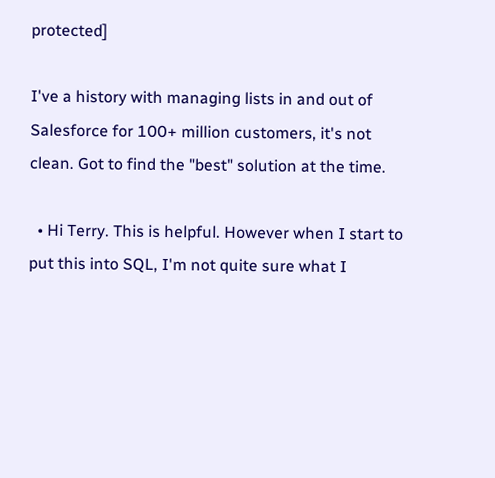protected]

I've a history with managing lists in and out of Salesforce for 100+ million customers, it's not clean. Got to find the "best" solution at the time.

  • Hi Terry. This is helpful. However when I start to put this into SQL, I'm not quite sure what I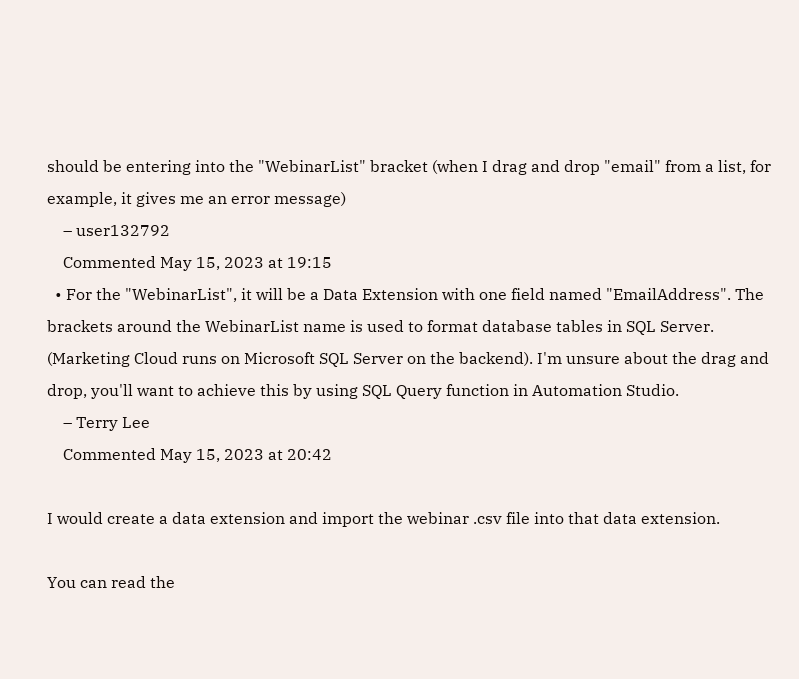should be entering into the "WebinarList" bracket (when I drag and drop "email" from a list, for example, it gives me an error message)
    – user132792
    Commented May 15, 2023 at 19:15
  • For the "WebinarList", it will be a Data Extension with one field named "EmailAddress". The brackets around the WebinarList name is used to format database tables in SQL Server. (Marketing Cloud runs on Microsoft SQL Server on the backend). I'm unsure about the drag and drop, you'll want to achieve this by using SQL Query function in Automation Studio.
    – Terry Lee
    Commented May 15, 2023 at 20:42

I would create a data extension and import the webinar .csv file into that data extension.

You can read the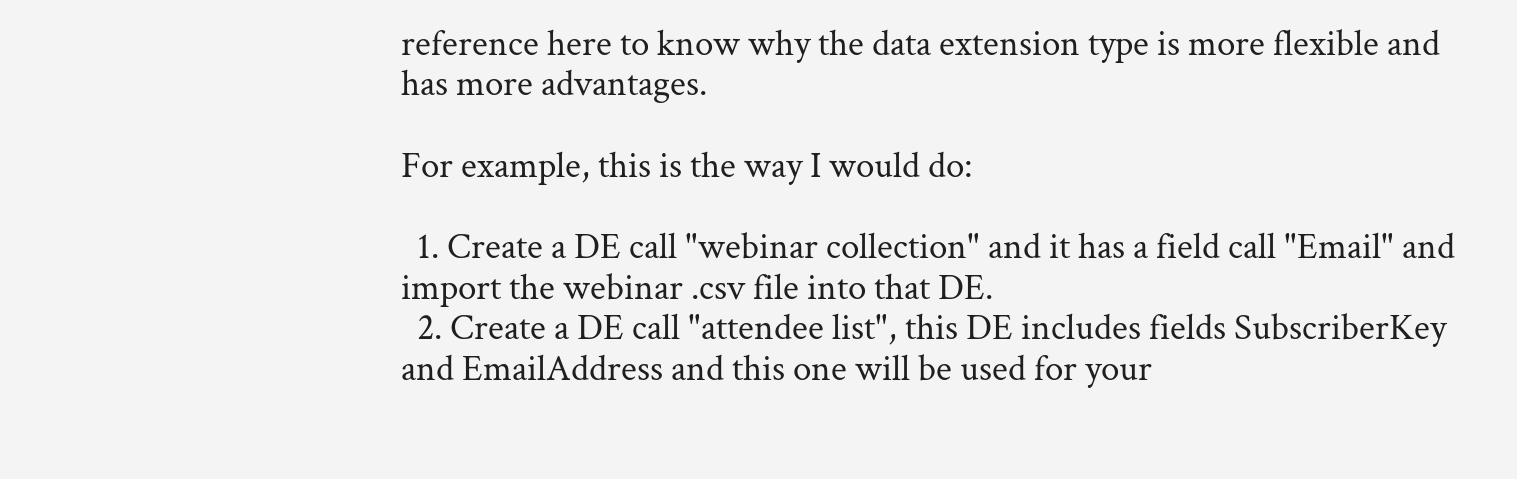reference here to know why the data extension type is more flexible and has more advantages.

For example, this is the way I would do:

  1. Create a DE call "webinar collection" and it has a field call "Email" and import the webinar .csv file into that DE.
  2. Create a DE call "attendee list", this DE includes fields SubscriberKey and EmailAddress and this one will be used for your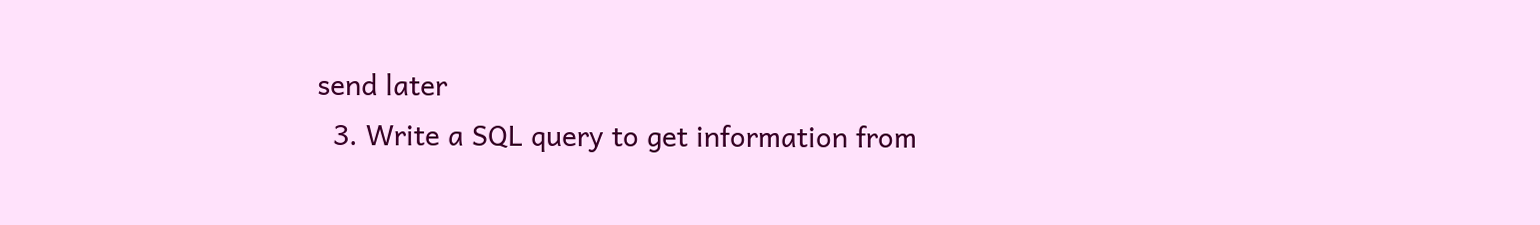send later
  3. Write a SQL query to get information from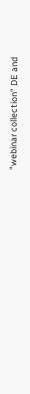"webinar collection" DE and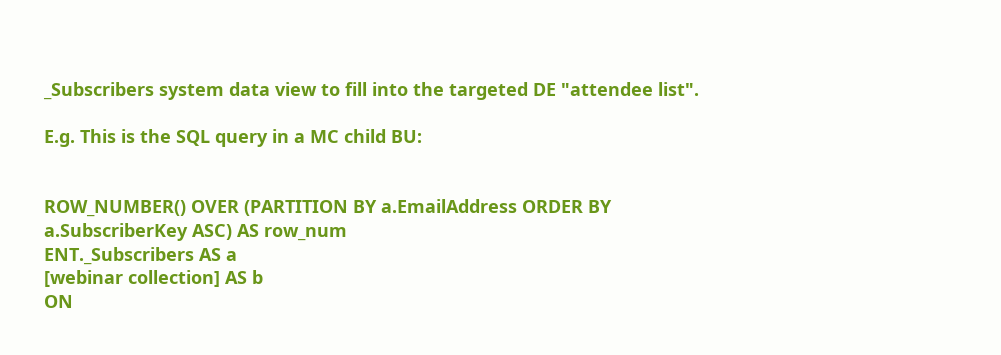_Subscribers system data view to fill into the targeted DE "attendee list".

E.g. This is the SQL query in a MC child BU:


ROW_NUMBER() OVER (PARTITION BY a.EmailAddress ORDER BY a.SubscriberKey ASC) AS row_num
ENT._Subscribers AS a
[webinar collection] AS b
ON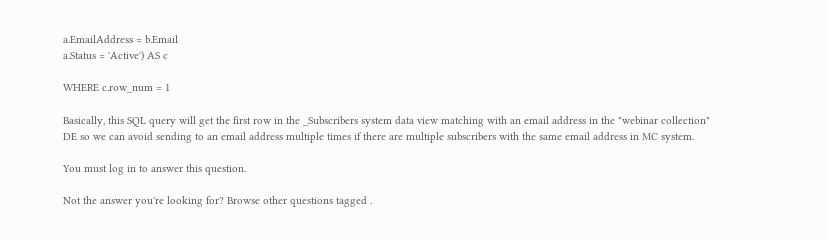a.EmailAddress = b.Email
a.Status = 'Active') AS c

WHERE c.row_num = 1

Basically, this SQL query will get the first row in the _Subscribers system data view matching with an email address in the "webinar collection" DE so we can avoid sending to an email address multiple times if there are multiple subscribers with the same email address in MC system.

You must log in to answer this question.

Not the answer you're looking for? Browse other questions tagged .